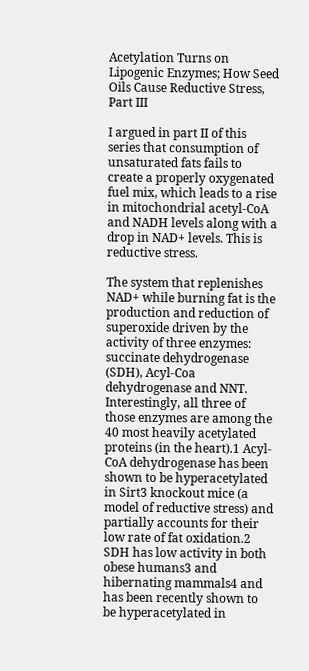Acetylation Turns on Lipogenic Enzymes; How Seed Oils Cause Reductive Stress, Part III

I argued in part II of this series that consumption of unsaturated fats fails to create a properly oxygenated fuel mix, which leads to a rise in mitochondrial acetyl-CoA and NADH levels along with a drop in NAD+ levels. This is reductive stress.

The system that replenishes NAD+ while burning fat is the production and reduction of superoxide driven by the activity of three enzymes: succinate dehydrogenase (SDH), Acyl-Coa dehydrogenase and NNT. Interestingly, all three of those enzymes are among the 40 most heavily acetylated proteins (in the heart).1 Acyl-CoA dehydrogenase has been shown to be hyperacetylated in Sirt3 knockout mice (a model of reductive stress) and partially accounts for their low rate of fat oxidation.2 SDH has low activity in both obese humans3 and hibernating mammals4 and has been recently shown to be hyperacetylated in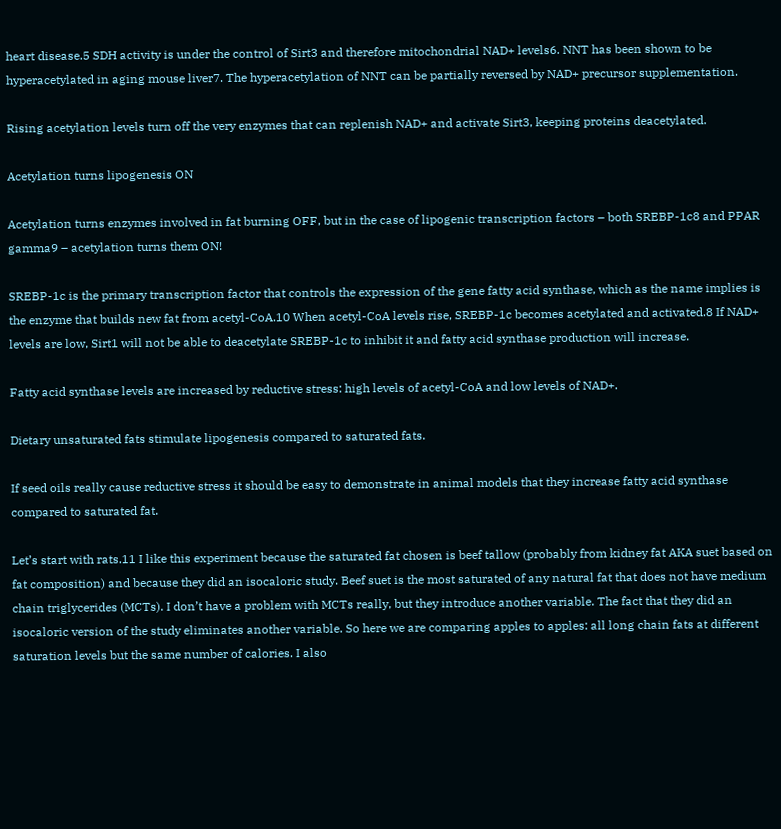heart disease.5 SDH activity is under the control of Sirt3 and therefore mitochondrial NAD+ levels6. NNT has been shown to be hyperacetylated in aging mouse liver7. The hyperacetylation of NNT can be partially reversed by NAD+ precursor supplementation.

Rising acetylation levels turn off the very enzymes that can replenish NAD+ and activate Sirt3, keeping proteins deacetylated.

Acetylation turns lipogenesis ON

Acetylation turns enzymes involved in fat burning OFF, but in the case of lipogenic transcription factors – both SREBP-1c8 and PPAR gamma9 – acetylation turns them ON!

SREBP-1c is the primary transcription factor that controls the expression of the gene fatty acid synthase, which as the name implies is the enzyme that builds new fat from acetyl-CoA.10 When acetyl-CoA levels rise, SREBP-1c becomes acetylated and activated.8 If NAD+ levels are low, Sirt1 will not be able to deacetylate SREBP-1c to inhibit it and fatty acid synthase production will increase.

Fatty acid synthase levels are increased by reductive stress: high levels of acetyl-CoA and low levels of NAD+.

Dietary unsaturated fats stimulate lipogenesis compared to saturated fats.

If seed oils really cause reductive stress it should be easy to demonstrate in animal models that they increase fatty acid synthase compared to saturated fat.

Let’s start with rats.11 I like this experiment because the saturated fat chosen is beef tallow (probably from kidney fat AKA suet based on fat composition) and because they did an isocaloric study. Beef suet is the most saturated of any natural fat that does not have medium chain triglycerides (MCTs). I don’t have a problem with MCTs really, but they introduce another variable. The fact that they did an isocaloric version of the study eliminates another variable. So here we are comparing apples to apples: all long chain fats at different saturation levels but the same number of calories. I also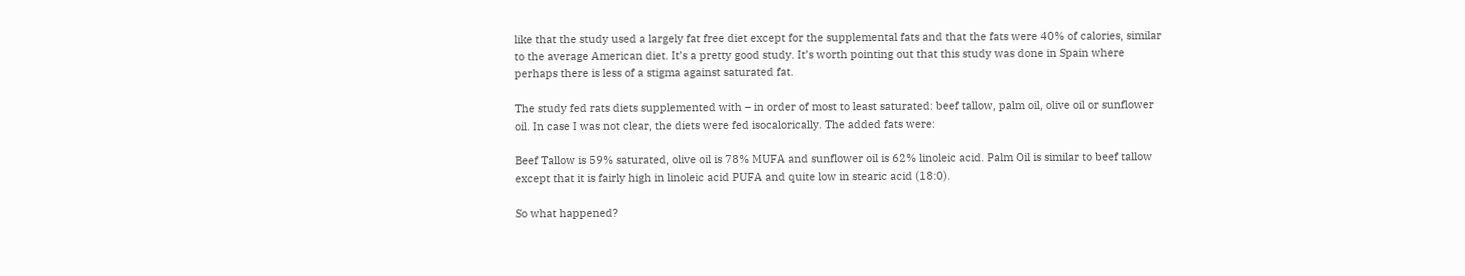like that the study used a largely fat free diet except for the supplemental fats and that the fats were 40% of calories, similar to the average American diet. It’s a pretty good study. It’s worth pointing out that this study was done in Spain where perhaps there is less of a stigma against saturated fat.

The study fed rats diets supplemented with – in order of most to least saturated: beef tallow, palm oil, olive oil or sunflower oil. In case I was not clear, the diets were fed isocalorically. The added fats were:

Beef Tallow is 59% saturated, olive oil is 78% MUFA and sunflower oil is 62% linoleic acid. Palm Oil is similar to beef tallow except that it is fairly high in linoleic acid PUFA and quite low in stearic acid (18:0).

So what happened?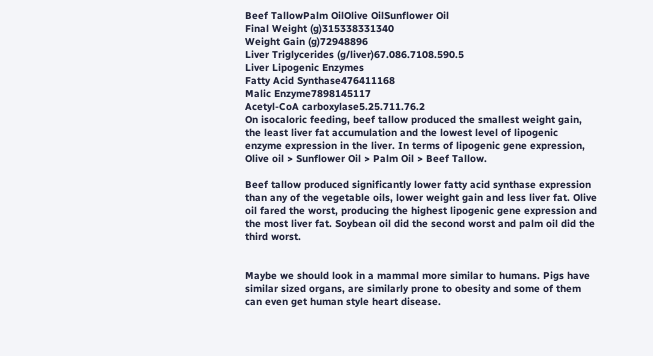Beef TallowPalm OilOlive OilSunflower Oil
Final Weight (g)315338331340
Weight Gain (g)72948896
Liver Triglycerides (g/liver)67.086.7108.590.5
Liver Lipogenic Enzymes
Fatty Acid Synthase476411168
Malic Enzyme7898145117
Acetyl-CoA carboxylase5.25.711.76.2
On isocaloric feeding, beef tallow produced the smallest weight gain, the least liver fat accumulation and the lowest level of lipogenic enzyme expression in the liver. In terms of lipogenic gene expression, Olive oil > Sunflower Oil > Palm Oil > Beef Tallow.

Beef tallow produced significantly lower fatty acid synthase expression than any of the vegetable oils, lower weight gain and less liver fat. Olive oil fared the worst, producing the highest lipogenic gene expression and the most liver fat. Soybean oil did the second worst and palm oil did the third worst.


Maybe we should look in a mammal more similar to humans. Pigs have similar sized organs, are similarly prone to obesity and some of them can even get human style heart disease.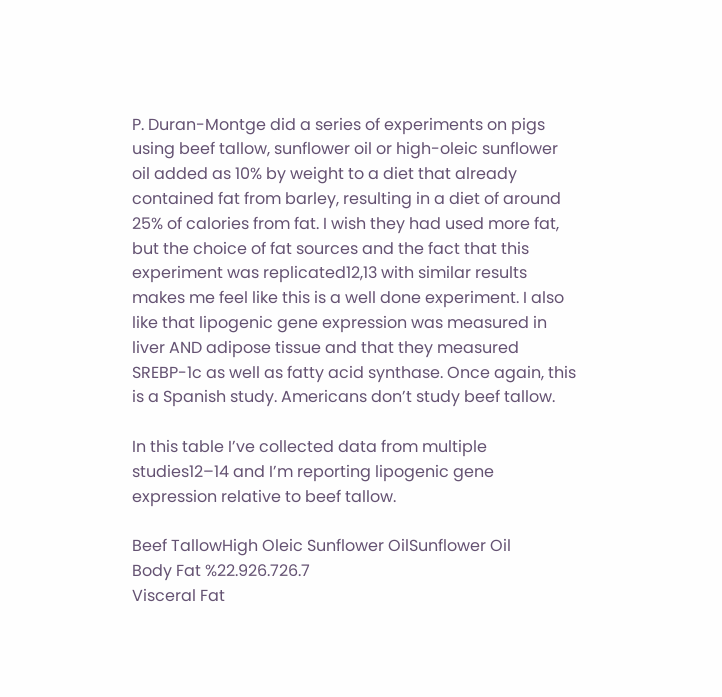P. Duran-Montge did a series of experiments on pigs using beef tallow, sunflower oil or high-oleic sunflower oil added as 10% by weight to a diet that already contained fat from barley, resulting in a diet of around 25% of calories from fat. I wish they had used more fat, but the choice of fat sources and the fact that this experiment was replicated12,13 with similar results makes me feel like this is a well done experiment. I also like that lipogenic gene expression was measured in liver AND adipose tissue and that they measured SREBP-1c as well as fatty acid synthase. Once again, this is a Spanish study. Americans don’t study beef tallow.

In this table I’ve collected data from multiple studies12–14 and I’m reporting lipogenic gene expression relative to beef tallow.

Beef TallowHigh Oleic Sunflower OilSunflower Oil
Body Fat %22.926.726.7
Visceral Fat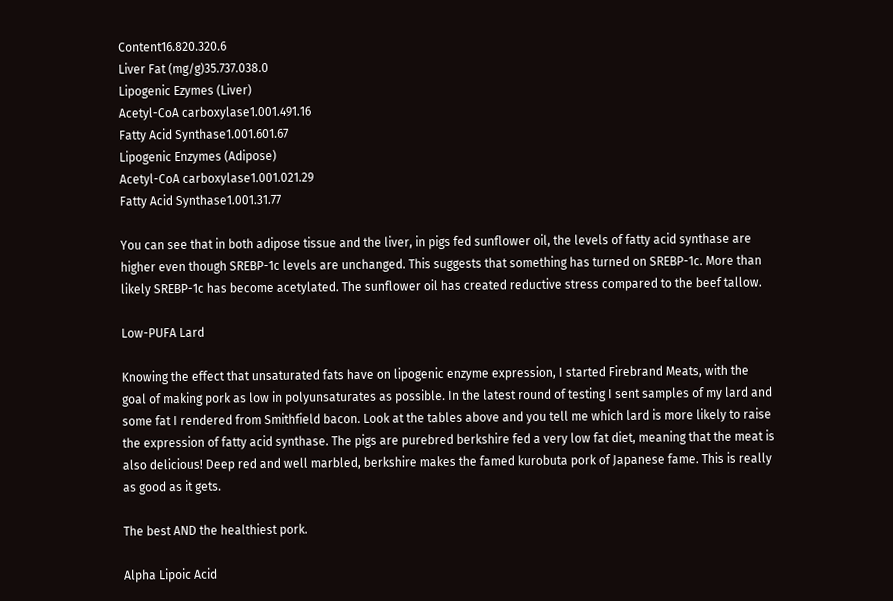Content16.820.320.6
Liver Fat (mg/g)35.737.038.0
Lipogenic Ezymes (Liver)
Acetyl-CoA carboxylase1.001.491.16
Fatty Acid Synthase1.001.601.67
Lipogenic Enzymes (Adipose)
Acetyl-CoA carboxylase1.001.021.29
Fatty Acid Synthase1.001.31.77

You can see that in both adipose tissue and the liver, in pigs fed sunflower oil, the levels of fatty acid synthase are higher even though SREBP-1c levels are unchanged. This suggests that something has turned on SREBP-1c. More than likely SREBP-1c has become acetylated. The sunflower oil has created reductive stress compared to the beef tallow.

Low-PUFA Lard

Knowing the effect that unsaturated fats have on lipogenic enzyme expression, I started Firebrand Meats, with the goal of making pork as low in polyunsaturates as possible. In the latest round of testing I sent samples of my lard and some fat I rendered from Smithfield bacon. Look at the tables above and you tell me which lard is more likely to raise the expression of fatty acid synthase. The pigs are purebred berkshire fed a very low fat diet, meaning that the meat is also delicious! Deep red and well marbled, berkshire makes the famed kurobuta pork of Japanese fame. This is really as good as it gets.

The best AND the healthiest pork.

Alpha Lipoic Acid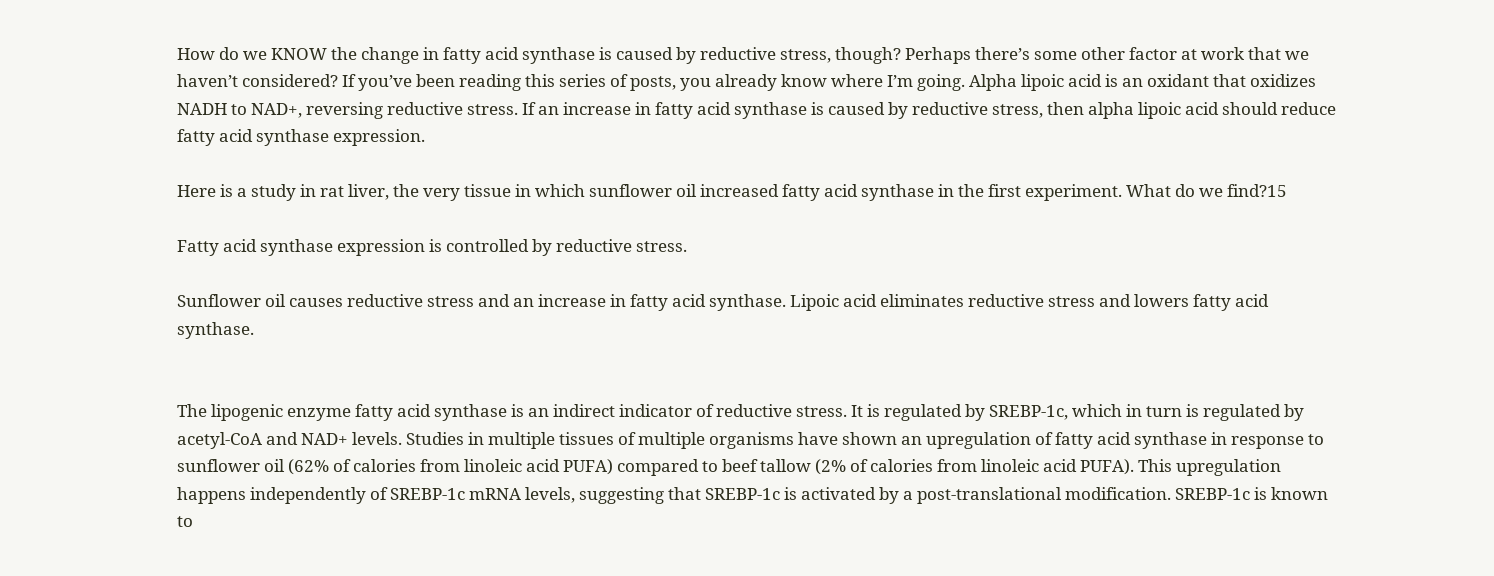How do we KNOW the change in fatty acid synthase is caused by reductive stress, though? Perhaps there’s some other factor at work that we haven’t considered? If you’ve been reading this series of posts, you already know where I’m going. Alpha lipoic acid is an oxidant that oxidizes NADH to NAD+, reversing reductive stress. If an increase in fatty acid synthase is caused by reductive stress, then alpha lipoic acid should reduce fatty acid synthase expression.

Here is a study in rat liver, the very tissue in which sunflower oil increased fatty acid synthase in the first experiment. What do we find?15

Fatty acid synthase expression is controlled by reductive stress.

Sunflower oil causes reductive stress and an increase in fatty acid synthase. Lipoic acid eliminates reductive stress and lowers fatty acid synthase.


The lipogenic enzyme fatty acid synthase is an indirect indicator of reductive stress. It is regulated by SREBP-1c, which in turn is regulated by acetyl-CoA and NAD+ levels. Studies in multiple tissues of multiple organisms have shown an upregulation of fatty acid synthase in response to sunflower oil (62% of calories from linoleic acid PUFA) compared to beef tallow (2% of calories from linoleic acid PUFA). This upregulation happens independently of SREBP-1c mRNA levels, suggesting that SREBP-1c is activated by a post-translational modification. SREBP-1c is known to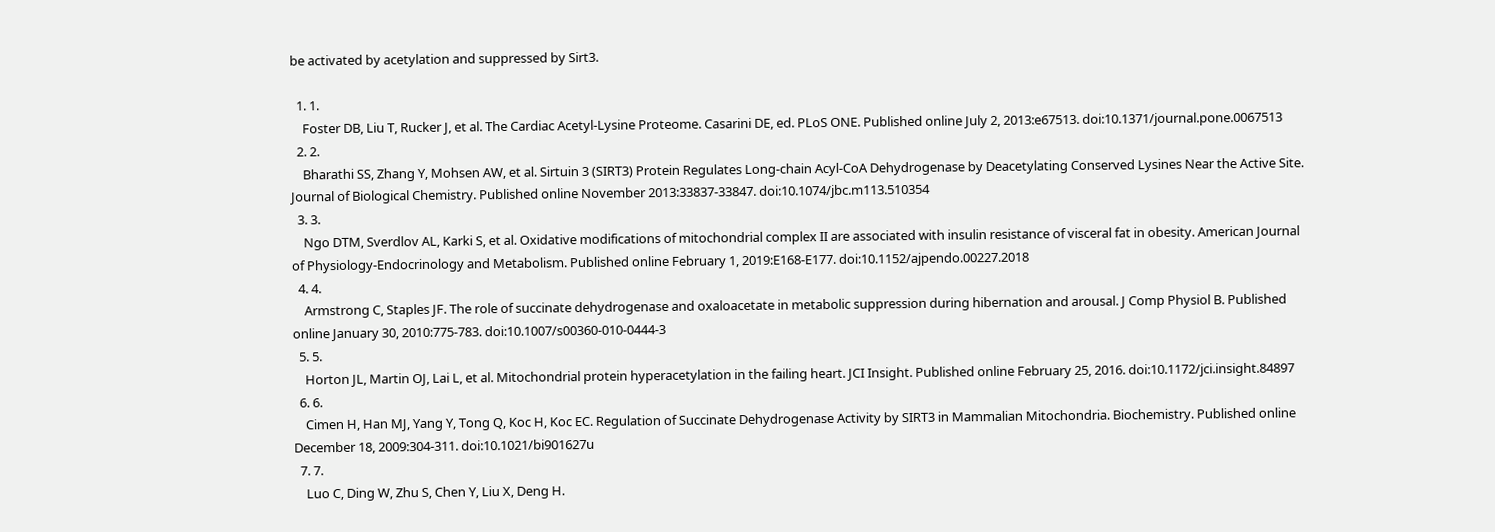be activated by acetylation and suppressed by Sirt3.

  1. 1.
    Foster DB, Liu T, Rucker J, et al. The Cardiac Acetyl-Lysine Proteome. Casarini DE, ed. PLoS ONE. Published online July 2, 2013:e67513. doi:10.1371/journal.pone.0067513
  2. 2.
    Bharathi SS, Zhang Y, Mohsen AW, et al. Sirtuin 3 (SIRT3) Protein Regulates Long-chain Acyl-CoA Dehydrogenase by Deacetylating Conserved Lysines Near the Active Site. Journal of Biological Chemistry. Published online November 2013:33837-33847. doi:10.1074/jbc.m113.510354
  3. 3.
    Ngo DTM, Sverdlov AL, Karki S, et al. Oxidative modifications of mitochondrial complex II are associated with insulin resistance of visceral fat in obesity. American Journal of Physiology-Endocrinology and Metabolism. Published online February 1, 2019:E168-E177. doi:10.1152/ajpendo.00227.2018
  4. 4.
    Armstrong C, Staples JF. The role of succinate dehydrogenase and oxaloacetate in metabolic suppression during hibernation and arousal. J Comp Physiol B. Published online January 30, 2010:775-783. doi:10.1007/s00360-010-0444-3
  5. 5.
    Horton JL, Martin OJ, Lai L, et al. Mitochondrial protein hyperacetylation in the failing heart. JCI Insight. Published online February 25, 2016. doi:10.1172/jci.insight.84897
  6. 6.
    Cimen H, Han MJ, Yang Y, Tong Q, Koc H, Koc EC. Regulation of Succinate Dehydrogenase Activity by SIRT3 in Mammalian Mitochondria. Biochemistry. Published online December 18, 2009:304-311. doi:10.1021/bi901627u
  7. 7.
    Luo C, Ding W, Zhu S, Chen Y, Liu X, Deng H.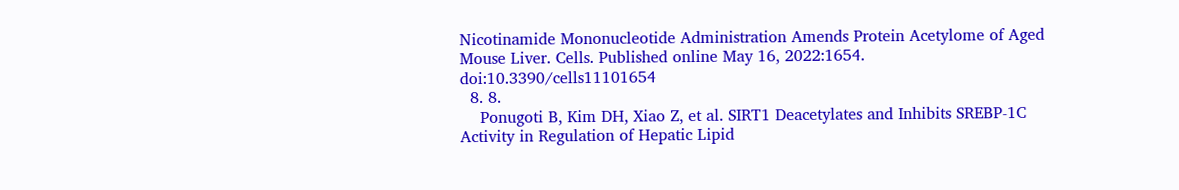Nicotinamide Mononucleotide Administration Amends Protein Acetylome of Aged Mouse Liver. Cells. Published online May 16, 2022:1654. doi:10.3390/cells11101654
  8. 8.
    Ponugoti B, Kim DH, Xiao Z, et al. SIRT1 Deacetylates and Inhibits SREBP-1C Activity in Regulation of Hepatic Lipid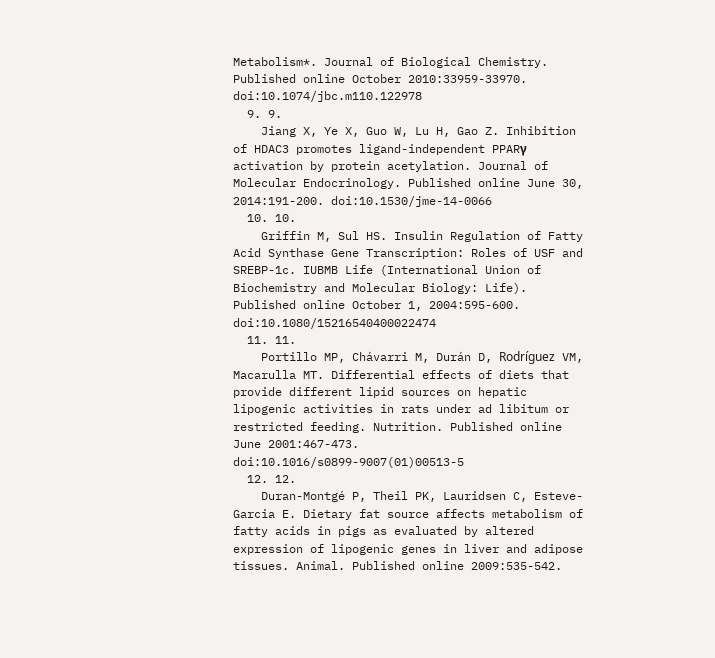Metabolism*. Journal of Biological Chemistry. Published online October 2010:33959-33970. doi:10.1074/jbc.m110.122978
  9. 9.
    Jiang X, Ye X, Guo W, Lu H, Gao Z. Inhibition of HDAC3 promotes ligand-independent PPARγ activation by protein acetylation. Journal of Molecular Endocrinology. Published online June 30, 2014:191-200. doi:10.1530/jme-14-0066
  10. 10.
    Griffin M, Sul HS. Insulin Regulation of Fatty Acid Synthase Gene Transcription: Roles of USF and SREBP-1c. IUBMB Life (International Union of Biochemistry and Molecular Biology: Life). Published online October 1, 2004:595-600. doi:10.1080/15216540400022474
  11. 11.
    Portillo MP, Chávarri M, Durán D, Rodrı́guez VM, Macarulla MT. Differential effects of diets that provide different lipid sources on hepatic lipogenic activities in rats under ad libitum or restricted feeding. Nutrition. Published online June 2001:467-473. doi:10.1016/s0899-9007(01)00513-5
  12. 12.
    Duran-Montgé P, Theil PK, Lauridsen C, Esteve-Garcia E. Dietary fat source affects metabolism of fatty acids in pigs as evaluated by altered expression of lipogenic genes in liver and adipose tissues. Animal. Published online 2009:535-542.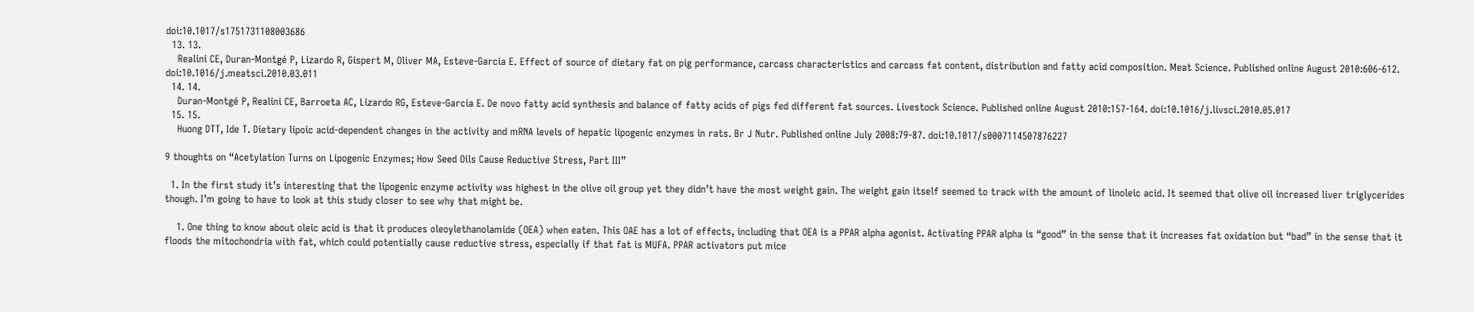doi:10.1017/s1751731108003686
  13. 13.
    Realini CE, Duran-Montgé P, Lizardo R, Gispert M, Oliver MA, Esteve-Garcia E. Effect of source of dietary fat on pig performance, carcass characteristics and carcass fat content, distribution and fatty acid composition. Meat Science. Published online August 2010:606-612. doi:10.1016/j.meatsci.2010.03.011
  14. 14.
    Duran-Montgé P, Realini CE, Barroeta AC, Lizardo RG, Esteve-Garcia E. De novo fatty acid synthesis and balance of fatty acids of pigs fed different fat sources. Livestock Science. Published online August 2010:157-164. doi:10.1016/j.livsci.2010.05.017
  15. 15.
    Huong DTT, Ide T. Dietary lipoic acid-dependent changes in the activity and mRNA levels of hepatic lipogenic enzymes in rats. Br J Nutr. Published online July 2008:79-87. doi:10.1017/s0007114507876227

9 thoughts on “Acetylation Turns on Lipogenic Enzymes; How Seed Oils Cause Reductive Stress, Part III”

  1. In the first study it’s interesting that the lipogenic enzyme activity was highest in the olive oil group yet they didn’t have the most weight gain. The weight gain itself seemed to track with the amount of linoleic acid. It seemed that olive oil increased liver triglycerides though. I’m going to have to look at this study closer to see why that might be.

    1. One thing to know about oleic acid is that it produces oleoylethanolamide (OEA) when eaten. This OAE has a lot of effects, including that OEA is a PPAR alpha agonist. Activating PPAR alpha is “good” in the sense that it increases fat oxidation but “bad” in the sense that it floods the mitochondria with fat, which could potentially cause reductive stress, especially if that fat is MUFA. PPAR activators put mice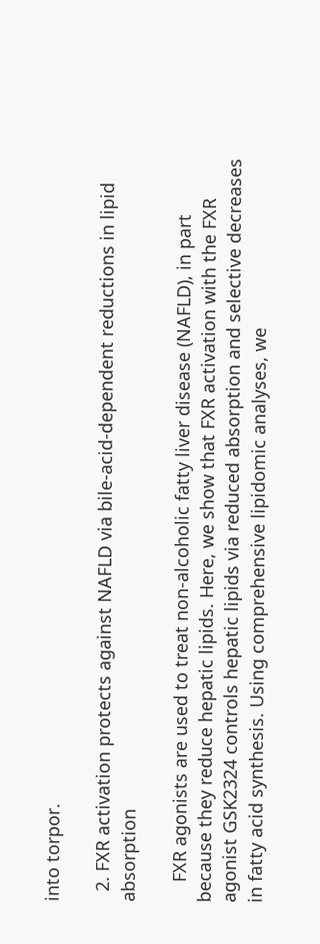into torpor.

  2. FXR activation protects against NAFLD via bile-acid-dependent reductions in lipid absorption

    FXR agonists are used to treat non-alcoholic fatty liver disease (NAFLD), in part because they reduce hepatic lipids. Here, we show that FXR activation with the FXR agonist GSK2324 controls hepatic lipids via reduced absorption and selective decreases in fatty acid synthesis. Using comprehensive lipidomic analyses, we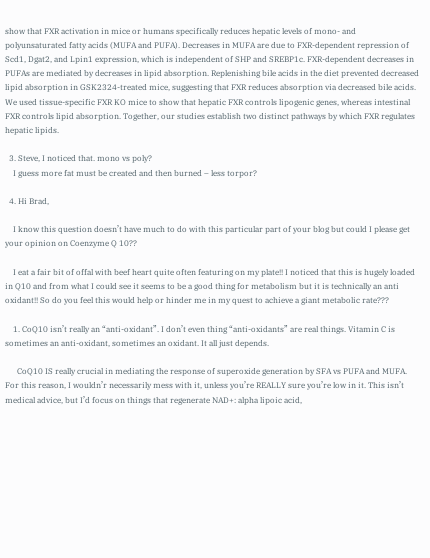show that FXR activation in mice or humans specifically reduces hepatic levels of mono- and polyunsaturated fatty acids (MUFA and PUFA). Decreases in MUFA are due to FXR-dependent repression of Scd1, Dgat2, and Lpin1 expression, which is independent of SHP and SREBP1c. FXR-dependent decreases in PUFAs are mediated by decreases in lipid absorption. Replenishing bile acids in the diet prevented decreased lipid absorption in GSK2324-treated mice, suggesting that FXR reduces absorption via decreased bile acids. We used tissue-specific FXR KO mice to show that hepatic FXR controls lipogenic genes, whereas intestinal FXR controls lipid absorption. Together, our studies establish two distinct pathways by which FXR regulates hepatic lipids.

  3. Steve, I noticed that. mono vs poly?
    I guess more fat must be created and then burned – less torpor?

  4. Hi Brad,

    I know this question doesn’t have much to do with this particular part of your blog but could I please get your opinion on Coenzyme Q 10??

    I eat a fair bit of offal with beef heart quite often featuring on my plate!! I noticed that this is hugely loaded in Q10 and from what I could see it seems to be a good thing for metabolism but it is technically an anti oxidant!! So do you feel this would help or hinder me in my quest to achieve a giant metabolic rate???

    1. CoQ10 isn’t really an “anti-oxidant”. I don’t even thing “anti-oxidants” are real things. Vitamin C is sometimes an anti-oxidant, sometimes an oxidant. It all just depends.

      CoQ10 IS really crucial in mediating the response of superoxide generation by SFA vs PUFA and MUFA. For this reason, I wouldn’r necessarily mess with it, unless you’re REALLY sure you’re low in it. This isn’t medical advice, but I’d focus on things that regenerate NAD+: alpha lipoic acid,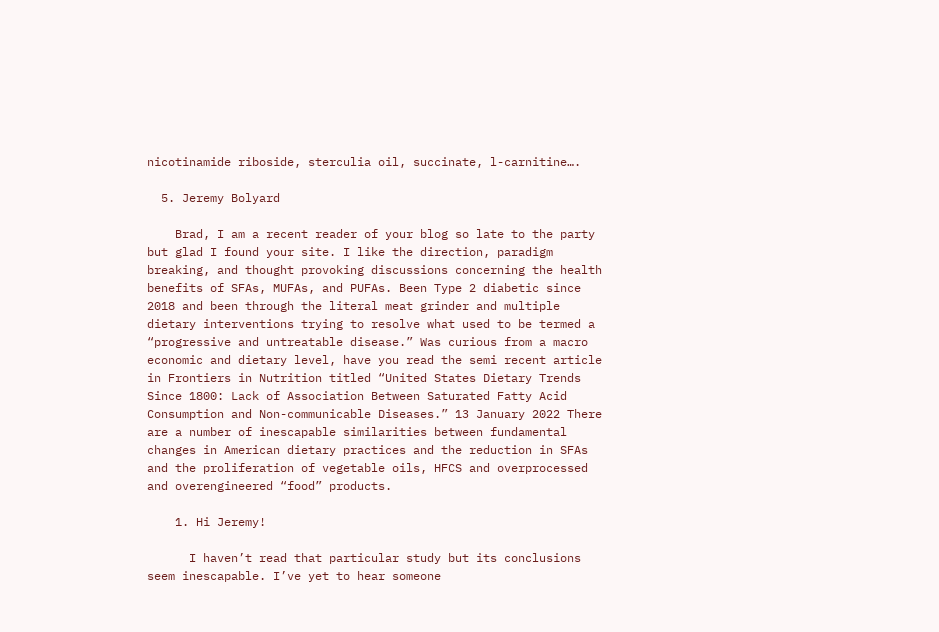nicotinamide riboside, sterculia oil, succinate, l-carnitine….

  5. Jeremy Bolyard

    Brad, I am a recent reader of your blog so late to the party but glad I found your site. I like the direction, paradigm breaking, and thought provoking discussions concerning the health benefits of SFAs, MUFAs, and PUFAs. Been Type 2 diabetic since 2018 and been through the literal meat grinder and multiple dietary interventions trying to resolve what used to be termed a “progressive and untreatable disease.” Was curious from a macro economic and dietary level, have you read the semi recent article in Frontiers in Nutrition titled “United States Dietary Trends Since 1800: Lack of Association Between Saturated Fatty Acid Consumption and Non-communicable Diseases.” 13 January 2022 There are a number of inescapable similarities between fundamental changes in American dietary practices and the reduction in SFAs and the proliferation of vegetable oils, HFCS and overprocessed and overengineered “food” products.

    1. Hi Jeremy!

      I haven’t read that particular study but its conclusions seem inescapable. I’ve yet to hear someone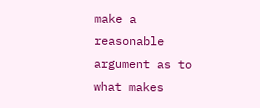make a reasonable argument as to what makes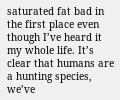saturated fat bad in the first place even though I’ve heard it my whole life. It’s clear that humans are a hunting species, we’ve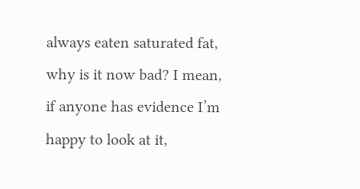always eaten saturated fat, why is it now bad? I mean, if anyone has evidence I’m happy to look at it,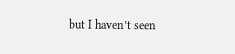but I haven’t seen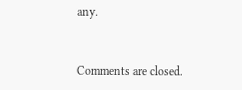any.


Comments are closed.